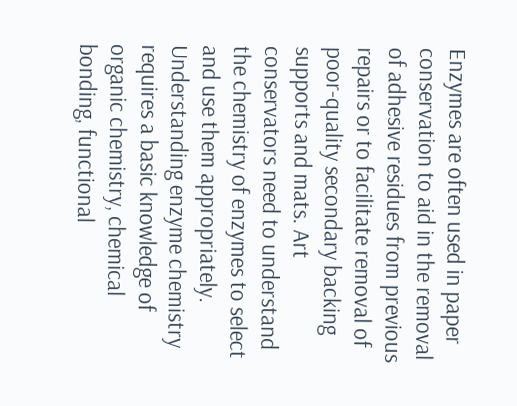Enzymes are often used in paper conservation to aid in the removal of adhesive residues from previous repairs or to facilitate removal of poor-quality secondary backing supports and mats. Art conservators need to understand the chemistry of enzymes to select and use them appropriately. Understanding enzyme chemistry requires a basic knowledge of organic chemistry, chemical bonding, functional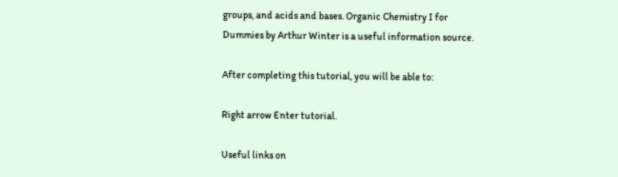groups, and acids and bases. Organic Chemistry I for Dummies by Arthur Winter is a useful information source.

After completing this tutorial, you will be able to:

Right arrow Enter tutorial.

Useful links on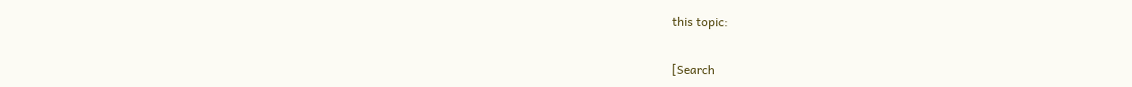this topic:


[Search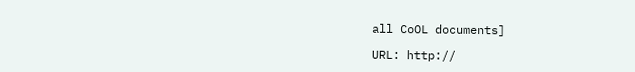all CoOL documents]

URL: http://